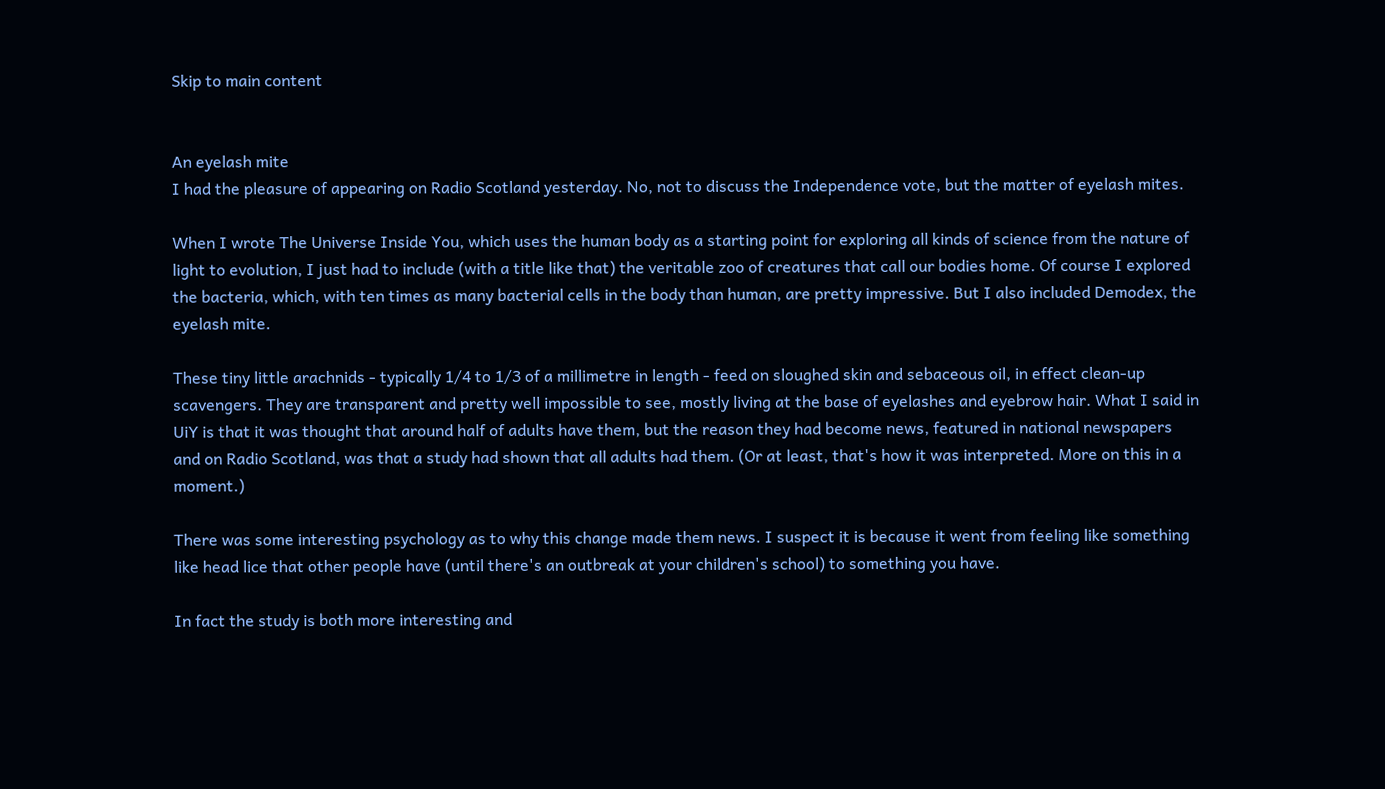Skip to main content


An eyelash mite
I had the pleasure of appearing on Radio Scotland yesterday. No, not to discuss the Independence vote, but the matter of eyelash mites.

When I wrote The Universe Inside You, which uses the human body as a starting point for exploring all kinds of science from the nature of light to evolution, I just had to include (with a title like that) the veritable zoo of creatures that call our bodies home. Of course I explored the bacteria, which, with ten times as many bacterial cells in the body than human, are pretty impressive. But I also included Demodex, the eyelash mite.

These tiny little arachnids - typically 1/4 to 1/3 of a millimetre in length - feed on sloughed skin and sebaceous oil, in effect clean-up scavengers. They are transparent and pretty well impossible to see, mostly living at the base of eyelashes and eyebrow hair. What I said in UiY is that it was thought that around half of adults have them, but the reason they had become news, featured in national newspapers and on Radio Scotland, was that a study had shown that all adults had them. (Or at least, that's how it was interpreted. More on this in a moment.)

There was some interesting psychology as to why this change made them news. I suspect it is because it went from feeling like something like head lice that other people have (until there's an outbreak at your children's school) to something you have.

In fact the study is both more interesting and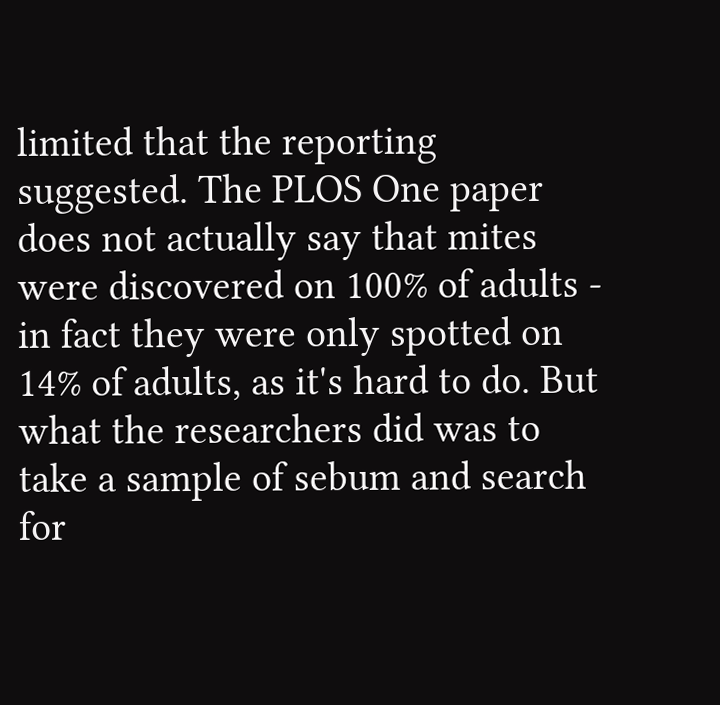limited that the reporting suggested. The PLOS One paper does not actually say that mites were discovered on 100% of adults - in fact they were only spotted on 14% of adults, as it's hard to do. But what the researchers did was to take a sample of sebum and search for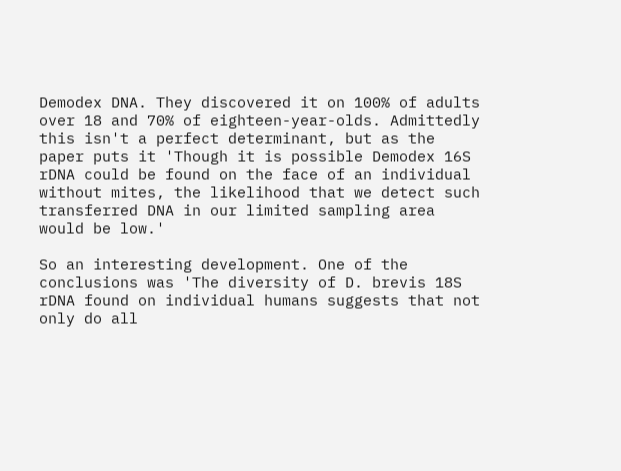Demodex DNA. They discovered it on 100% of adults over 18 and 70% of eighteen-year-olds. Admittedly this isn't a perfect determinant, but as the paper puts it 'Though it is possible Demodex 16S rDNA could be found on the face of an individual without mites, the likelihood that we detect such transferred DNA in our limited sampling area would be low.'

So an interesting development. One of the conclusions was 'The diversity of D. brevis 18S rDNA found on individual humans suggests that not only do all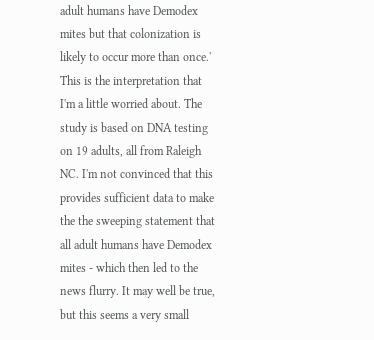adult humans have Demodex mites but that colonization is likely to occur more than once.' This is the interpretation that I'm a little worried about. The study is based on DNA testing on 19 adults, all from Raleigh NC. I'm not convinced that this provides sufficient data to make the the sweeping statement that all adult humans have Demodex mites - which then led to the news flurry. It may well be true, but this seems a very small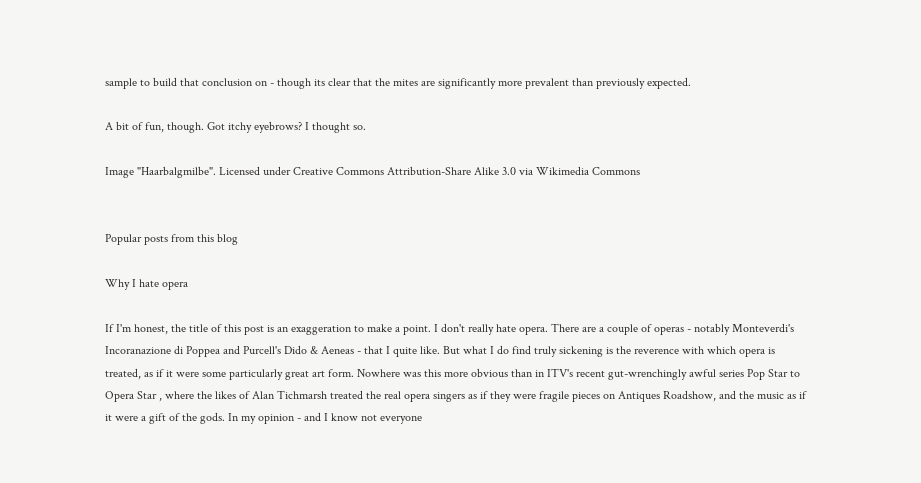sample to build that conclusion on - though its clear that the mites are significantly more prevalent than previously expected.

A bit of fun, though. Got itchy eyebrows? I thought so.

Image "Haarbalgmilbe". Licensed under Creative Commons Attribution-Share Alike 3.0 via Wikimedia Commons


Popular posts from this blog

Why I hate opera

If I'm honest, the title of this post is an exaggeration to make a point. I don't really hate opera. There are a couple of operas - notably Monteverdi's Incoranazione di Poppea and Purcell's Dido & Aeneas - that I quite like. But what I do find truly sickening is the reverence with which opera is treated, as if it were some particularly great art form. Nowhere was this more obvious than in ITV's recent gut-wrenchingly awful series Pop Star to Opera Star , where the likes of Alan Tichmarsh treated the real opera singers as if they were fragile pieces on Antiques Roadshow, and the music as if it were a gift of the gods. In my opinion - and I know not everyone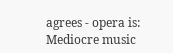agrees - opera is: Mediocre music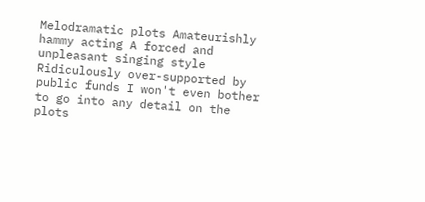Melodramatic plots Amateurishly hammy acting A forced and unpleasant singing style Ridiculously over-supported by public funds I won't even bother to go into any detail on the plots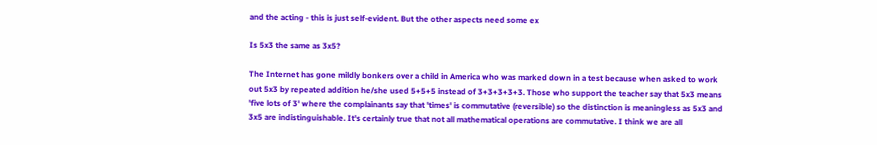and the acting - this is just self-evident. But the other aspects need some ex

Is 5x3 the same as 3x5?

The Internet has gone mildly bonkers over a child in America who was marked down in a test because when asked to work out 5x3 by repeated addition he/she used 5+5+5 instead of 3+3+3+3+3. Those who support the teacher say that 5x3 means 'five lots of 3' where the complainants say that 'times' is commutative (reversible) so the distinction is meaningless as 5x3 and 3x5 are indistinguishable. It's certainly true that not all mathematical operations are commutative. I think we are all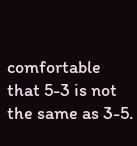comfortable that 5-3 is not the same as 3-5.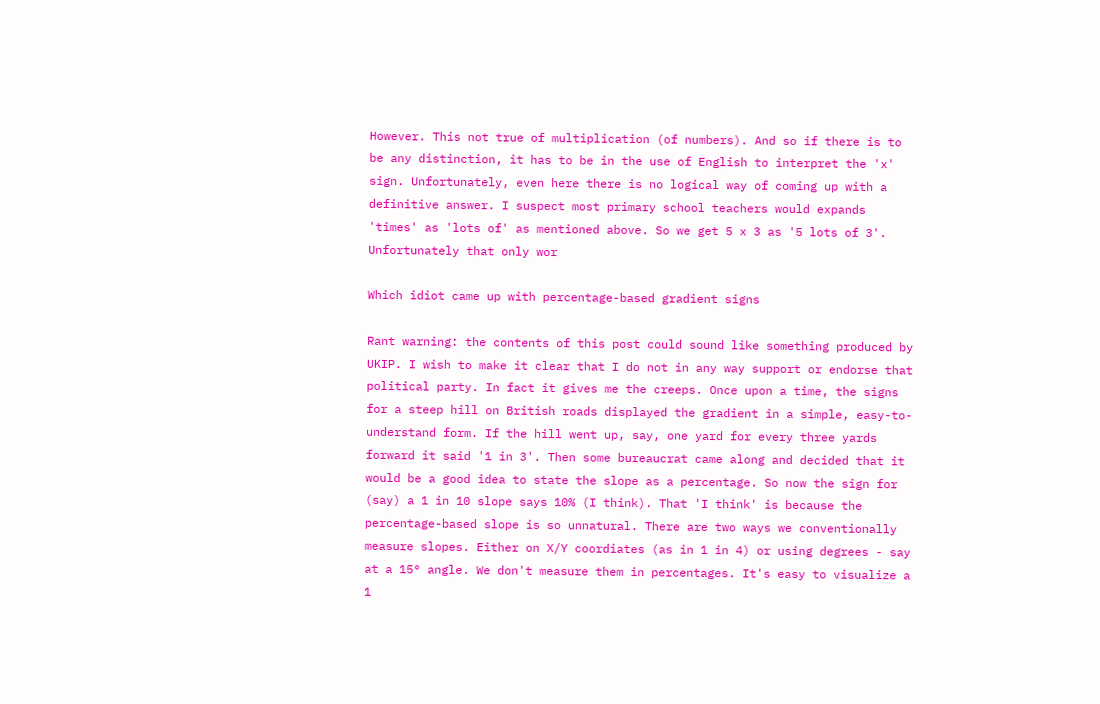However. This not true of multiplication (of numbers). And so if there is to be any distinction, it has to be in the use of English to interpret the 'x' sign. Unfortunately, even here there is no logical way of coming up with a definitive answer. I suspect most primary school teachers would expands 'times' as 'lots of' as mentioned above. So we get 5 x 3 as '5 lots of 3'. Unfortunately that only wor

Which idiot came up with percentage-based gradient signs

Rant warning: the contents of this post could sound like something produced by UKIP. I wish to make it clear that I do not in any way support or endorse that political party. In fact it gives me the creeps. Once upon a time, the signs for a steep hill on British roads displayed the gradient in a simple, easy-to-understand form. If the hill went up, say, one yard for every three yards forward it said '1 in 3'. Then some bureaucrat came along and decided that it would be a good idea to state the slope as a percentage. So now the sign for (say) a 1 in 10 slope says 10% (I think). That 'I think' is because the percentage-based slope is so unnatural. There are two ways we conventionally measure slopes. Either on X/Y coordiates (as in 1 in 4) or using degrees - say at a 15° angle. We don't measure them in percentages. It's easy to visualize a 1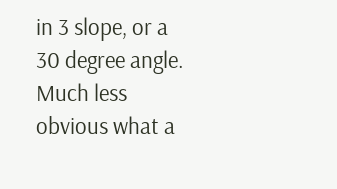in 3 slope, or a 30 degree angle. Much less obvious what a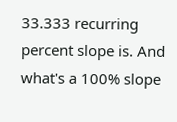33.333 recurring percent slope is. And what's a 100% slope